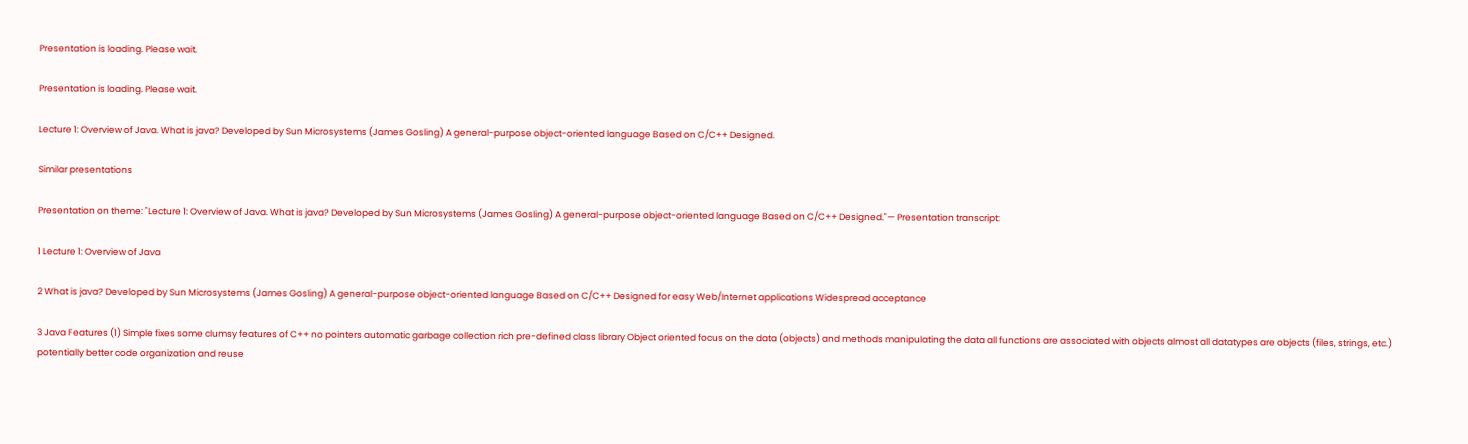Presentation is loading. Please wait.

Presentation is loading. Please wait.

Lecture 1: Overview of Java. What is java? Developed by Sun Microsystems (James Gosling) A general-purpose object-oriented language Based on C/C++ Designed.

Similar presentations

Presentation on theme: "Lecture 1: Overview of Java. What is java? Developed by Sun Microsystems (James Gosling) A general-purpose object-oriented language Based on C/C++ Designed."— Presentation transcript:

1 Lecture 1: Overview of Java

2 What is java? Developed by Sun Microsystems (James Gosling) A general-purpose object-oriented language Based on C/C++ Designed for easy Web/Internet applications Widespread acceptance

3 Java Features (1) Simple fixes some clumsy features of C++ no pointers automatic garbage collection rich pre-defined class library Object oriented focus on the data (objects) and methods manipulating the data all functions are associated with objects almost all datatypes are objects (files, strings, etc.) potentially better code organization and reuse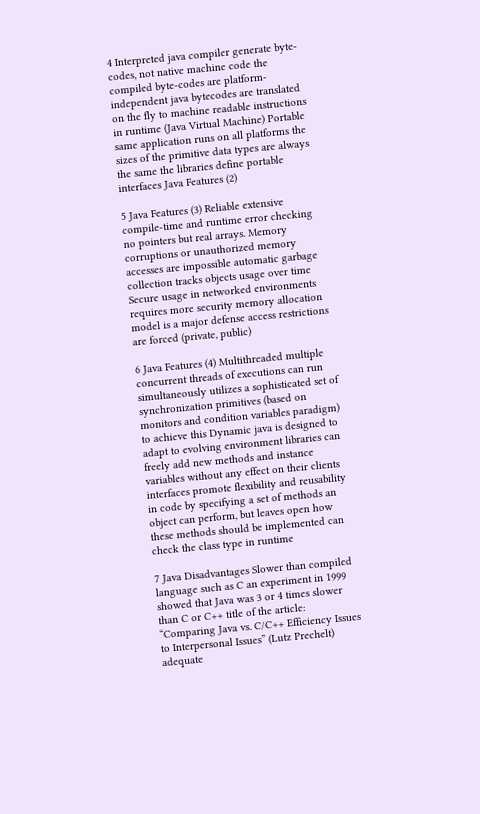4 Interpreted java compiler generate byte-codes, not native machine code the compiled byte-codes are platform-independent java bytecodes are translated on the fly to machine readable instructions in runtime (Java Virtual Machine) Portable same application runs on all platforms the sizes of the primitive data types are always the same the libraries define portable interfaces Java Features (2)

5 Java Features (3) Reliable extensive compile-time and runtime error checking no pointers but real arrays. Memory corruptions or unauthorized memory accesses are impossible automatic garbage collection tracks objects usage over time Secure usage in networked environments requires more security memory allocation model is a major defense access restrictions are forced (private, public)

6 Java Features (4) Multithreaded multiple concurrent threads of executions can run simultaneously utilizes a sophisticated set of synchronization primitives (based on monitors and condition variables paradigm) to achieve this Dynamic java is designed to adapt to evolving environment libraries can freely add new methods and instance variables without any effect on their clients interfaces promote flexibility and reusability in code by specifying a set of methods an object can perform, but leaves open how these methods should be implemented can check the class type in runtime

7 Java Disadvantages Slower than compiled language such as C an experiment in 1999 showed that Java was 3 or 4 times slower than C or C++ title of the article: “Comparing Java vs. C/C++ Efficiency Issues to Interpersonal Issues” (Lutz Prechelt) adequate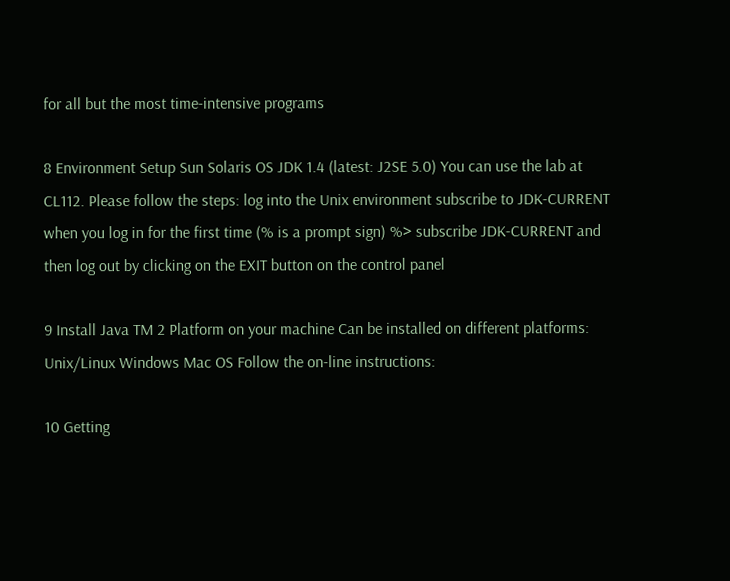for all but the most time-intensive programs

8 Environment Setup Sun Solaris OS JDK 1.4 (latest: J2SE 5.0) You can use the lab at CL112. Please follow the steps: log into the Unix environment subscribe to JDK-CURRENT when you log in for the first time (% is a prompt sign) %> subscribe JDK-CURRENT and then log out by clicking on the EXIT button on the control panel

9 Install Java TM 2 Platform on your machine Can be installed on different platforms: Unix/Linux Windows Mac OS Follow the on-line instructions:

10 Getting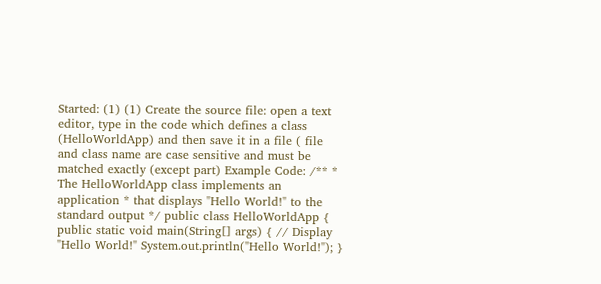Started: (1) (1) Create the source file: open a text editor, type in the code which defines a class (HelloWorldApp) and then save it in a file ( file and class name are case sensitive and must be matched exactly (except part) Example Code: /** * The HelloWorldApp class implements an application * that displays "Hello World!" to the standard output */ public class HelloWorldApp { public static void main(String[] args) { // Display "Hello World!" System.out.println("Hello World!"); }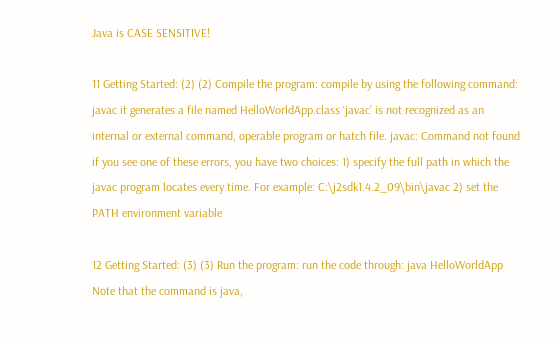Java is CASE SENSITIVE!

11 Getting Started: (2) (2) Compile the program: compile by using the following command: javac it generates a file named HelloWorldApp.class ‘javac’ is not recognized as an internal or external command, operable program or hatch file. javac: Command not found if you see one of these errors, you have two choices: 1) specify the full path in which the javac program locates every time. For example: C:\j2sdk1.4.2_09\bin\javac 2) set the PATH environment variable

12 Getting Started: (3) (3) Run the program: run the code through: java HelloWorldApp Note that the command is java,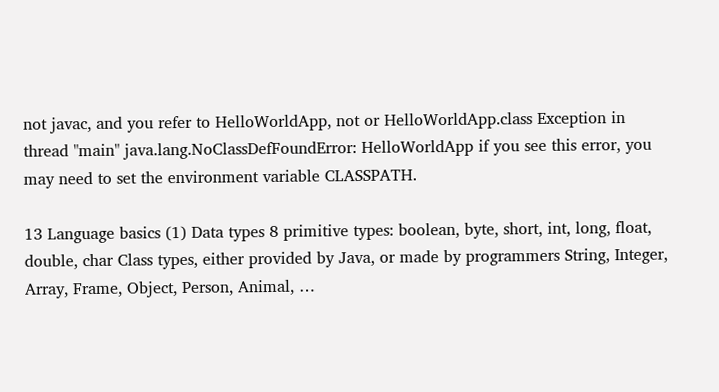not javac, and you refer to HelloWorldApp, not or HelloWorldApp.class Exception in thread "main" java.lang.NoClassDefFoundError: HelloWorldApp if you see this error, you may need to set the environment variable CLASSPATH.

13 Language basics (1) Data types 8 primitive types: boolean, byte, short, int, long, float, double, char Class types, either provided by Java, or made by programmers String, Integer, Array, Frame, Object, Person, Animal, …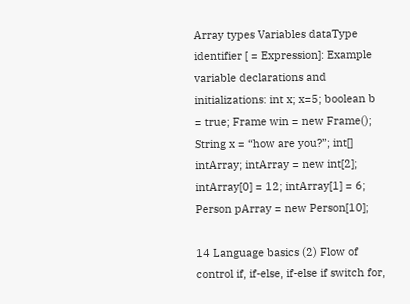Array types Variables dataType identifier [ = Expression]: Example variable declarations and initializations: int x; x=5; boolean b = true; Frame win = new Frame(); String x = “how are you?”; int[] intArray; intArray = new int[2]; intArray[0] = 12; intArray[1] = 6; Person pArray = new Person[10];

14 Language basics (2) Flow of control if, if-else, if-else if switch for,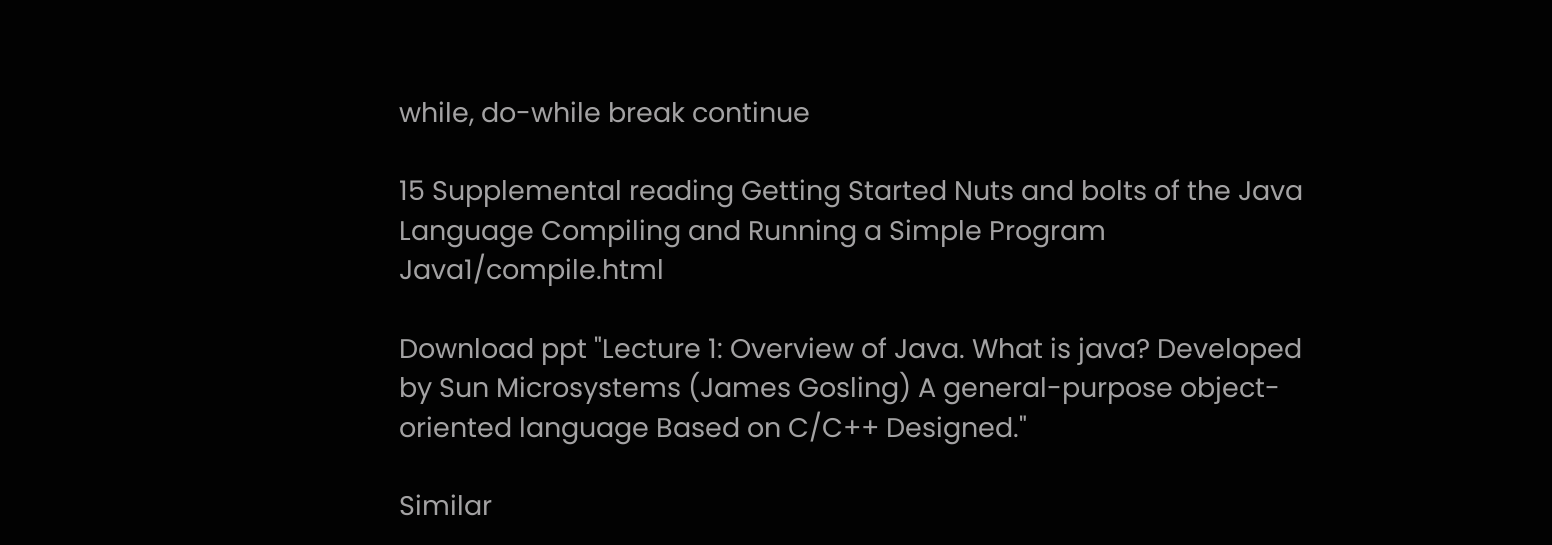while, do-while break continue

15 Supplemental reading Getting Started Nuts and bolts of the Java Language Compiling and Running a Simple Program Java1/compile.html

Download ppt "Lecture 1: Overview of Java. What is java? Developed by Sun Microsystems (James Gosling) A general-purpose object-oriented language Based on C/C++ Designed."

Similar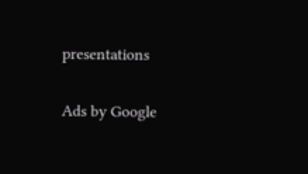presentations

Ads by Google